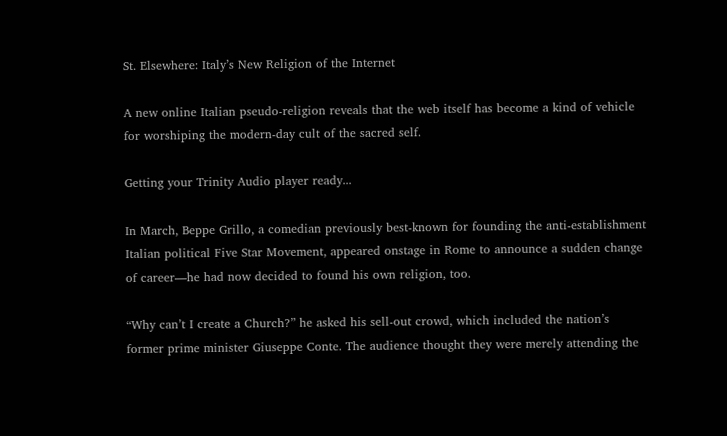St. Elsewhere: Italy’s New Religion of the Internet

A new online Italian pseudo-religion reveals that the web itself has become a kind of vehicle for worshiping the modern-day cult of the sacred self.

Getting your Trinity Audio player ready...

In March, Beppe Grillo, a comedian previously best-known for founding the anti-establishment Italian political Five Star Movement, appeared onstage in Rome to announce a sudden change of career—he had now decided to found his own religion, too.

“Why can’t I create a Church?” he asked his sell-out crowd, which included the nation’s former prime minister Giuseppe Conte. The audience thought they were merely attending the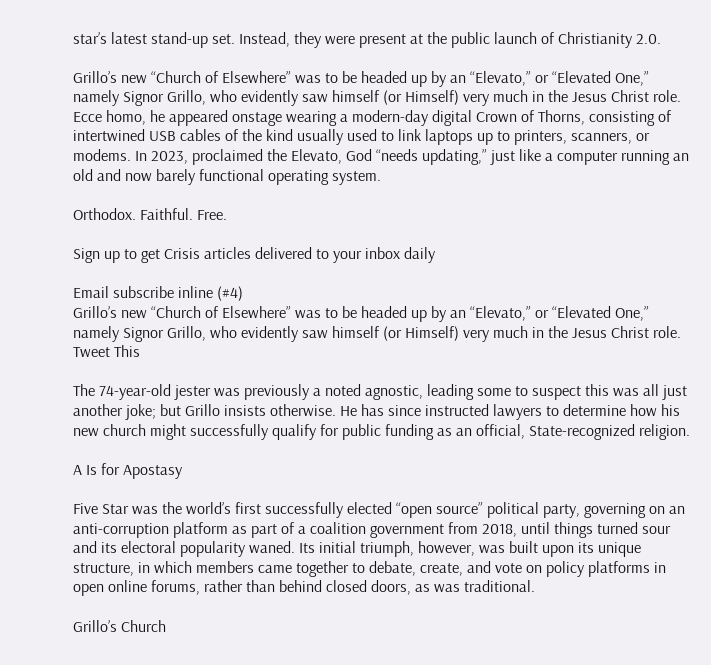star’s latest stand-up set. Instead, they were present at the public launch of Christianity 2.0.

Grillo’s new “Church of Elsewhere” was to be headed up by an “Elevato,” or “Elevated One,” namely Signor Grillo, who evidently saw himself (or Himself) very much in the Jesus Christ role. Ecce homo, he appeared onstage wearing a modern-day digital Crown of Thorns, consisting of intertwined USB cables of the kind usually used to link laptops up to printers, scanners, or modems. In 2023, proclaimed the Elevato, God “needs updating,” just like a computer running an old and now barely functional operating system.

Orthodox. Faithful. Free.

Sign up to get Crisis articles delivered to your inbox daily

Email subscribe inline (#4)
Grillo’s new “Church of Elsewhere” was to be headed up by an “Elevato,” or “Elevated One,” namely Signor Grillo, who evidently saw himself (or Himself) very much in the Jesus Christ role. Tweet This

The 74-year-old jester was previously a noted agnostic, leading some to suspect this was all just another joke; but Grillo insists otherwise. He has since instructed lawyers to determine how his new church might successfully qualify for public funding as an official, State-recognized religion.

A Is for Apostasy

Five Star was the world’s first successfully elected “open source” political party, governing on an anti-corruption platform as part of a coalition government from 2018, until things turned sour and its electoral popularity waned. Its initial triumph, however, was built upon its unique structure, in which members came together to debate, create, and vote on policy platforms in open online forums, rather than behind closed doors, as was traditional.

Grillo’s Church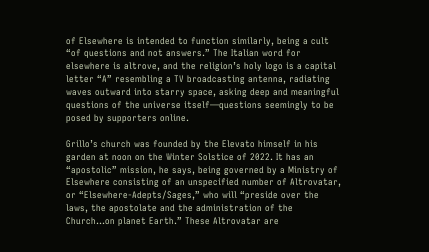of Elsewhere is intended to function similarly, being a cult “of questions and not answers.” The Italian word for elsewhere is altrove, and the religion’s holy logo is a capital letter “A” resembling a TV broadcasting antenna, radiating waves outward into starry space, asking deep and meaningful questions of the universe itself—questions seemingly to be posed by supporters online.

Grillo’s church was founded by the Elevato himself in his garden at noon on the Winter Solstice of 2022. It has an “apostolic” mission, he says, being governed by a Ministry of Elsewhere consisting of an unspecified number of Altrovatar, or “Elsewhere-Adepts/Sages,” who will “preside over the laws, the apostolate and the administration of the Church…on planet Earth.” These Altrovatar are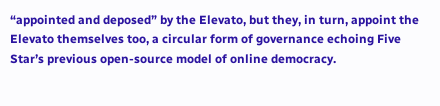“appointed and deposed” by the Elevato, but they, in turn, appoint the Elevato themselves too, a circular form of governance echoing Five Star’s previous open-source model of online democracy.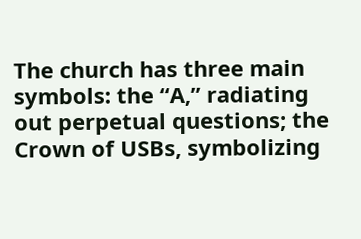The church has three main symbols: the “A,” radiating out perpetual questions; the Crown of USBs, symbolizing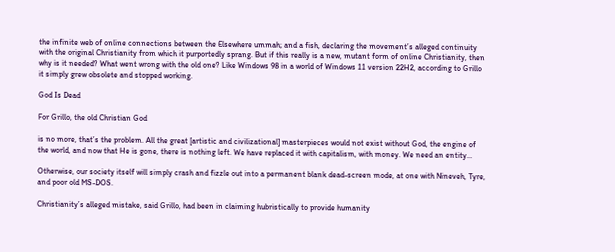the infinite web of online connections between the Elsewhere ummah; and a fish, declaring the movement’s alleged continuity with the original Christianity from which it purportedly sprang. But if this really is a new, mutant form of online Christianity, then why is it needed? What went wrong with the old one? Like Windows 98 in a world of Windows 11 version 22H2, according to Grillo it simply grew obsolete and stopped working.

God Is Dead

For Grillo, the old Christian God

is no more, that’s the problem. All the great [artistic and civilizational] masterpieces would not exist without God, the engine of the world, and now that He is gone, there is nothing left. We have replaced it with capitalism, with money. We need an entity…

Otherwise, our society itself will simply crash and fizzle out into a permanent blank dead-screen mode, at one with Nineveh, Tyre, and poor old MS-DOS.

Christianity’s alleged mistake, said Grillo, had been in claiming hubristically to provide humanity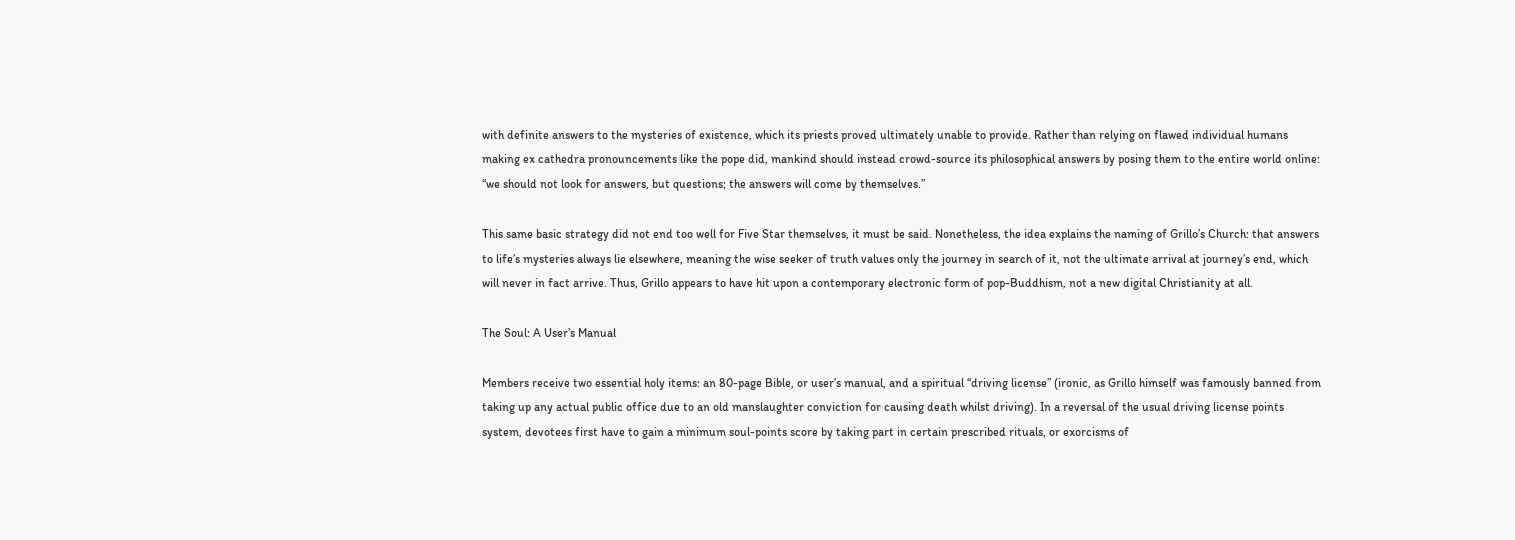with definite answers to the mysteries of existence, which its priests proved ultimately unable to provide. Rather than relying on flawed individual humans making ex cathedra pronouncements like the pope did, mankind should instead crowd-source its philosophical answers by posing them to the entire world online: “we should not look for answers, but questions; the answers will come by themselves.”

This same basic strategy did not end too well for Five Star themselves, it must be said. Nonetheless, the idea explains the naming of Grillo’s Church: that answers to life’s mysteries always lie elsewhere, meaning the wise seeker of truth values only the journey in search of it, not the ultimate arrival at journey’s end, which will never in fact arrive. Thus, Grillo appears to have hit upon a contemporary electronic form of pop-Buddhism, not a new digital Christianity at all.

The Soul: A User’s Manual

Members receive two essential holy items: an 80-page Bible, or user’s manual, and a spiritual “driving license” (ironic, as Grillo himself was famously banned from taking up any actual public office due to an old manslaughter conviction for causing death whilst driving). In a reversal of the usual driving license points system, devotees first have to gain a minimum soul-points score by taking part in certain prescribed rituals, or exorcisms of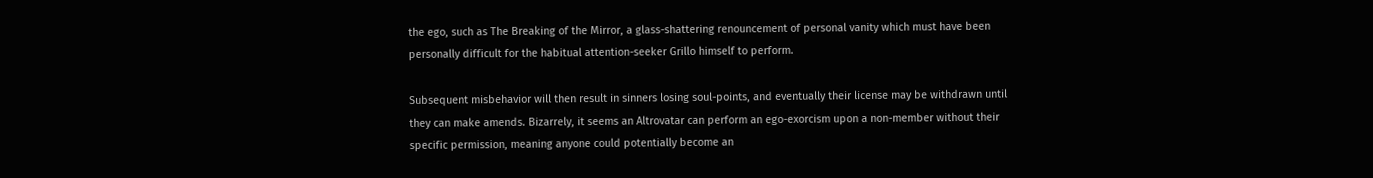the ego, such as The Breaking of the Mirror, a glass-shattering renouncement of personal vanity which must have been personally difficult for the habitual attention-seeker Grillo himself to perform.

Subsequent misbehavior will then result in sinners losing soul-points, and eventually their license may be withdrawn until they can make amends. Bizarrely, it seems an Altrovatar can perform an ego-exorcism upon a non-member without their specific permission, meaning anyone could potentially become an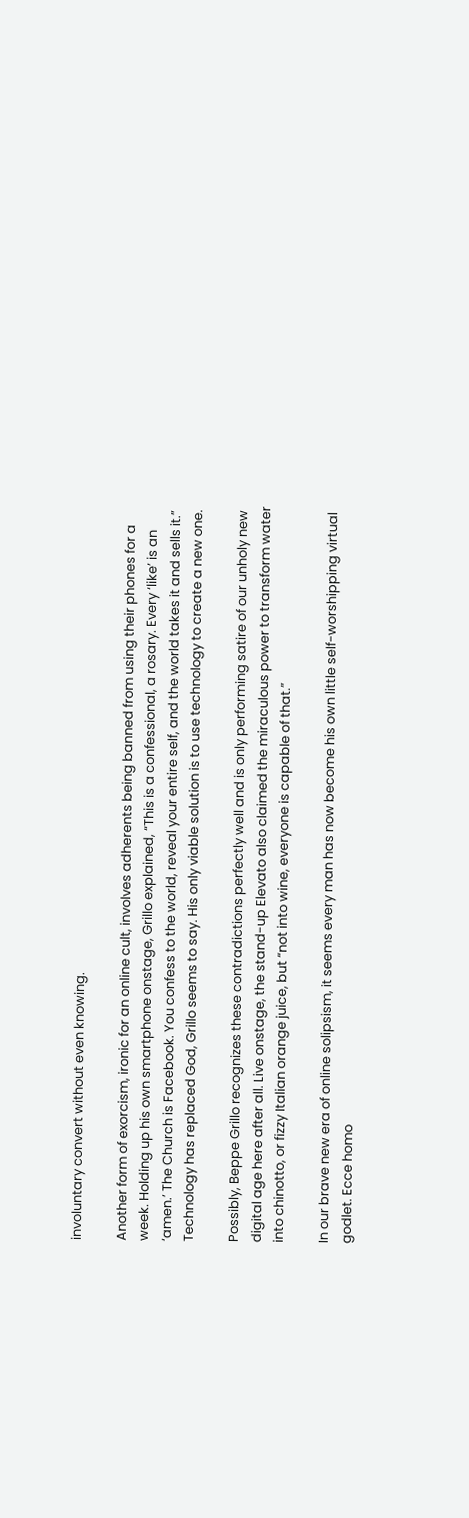involuntary convert without even knowing.

Another form of exorcism, ironic for an online cult, involves adherents being banned from using their phones for a week. Holding up his own smartphone onstage, Grillo explained, “This is a confessional, a rosary. Every ‘like’ is an ‘amen.’ The Church is Facebook. You confess to the world, reveal your entire self, and the world takes it and sells it.” Technology has replaced God, Grillo seems to say. His only viable solution is to use technology to create a new one.

Possibly, Beppe Grillo recognizes these contradictions perfectly well and is only performing satire of our unholy new digital age here after all. Live onstage, the stand-up Elevato also claimed the miraculous power to transform water into chinotto, or fizzy Italian orange juice, but “not into wine, everyone is capable of that.”

In our brave new era of online solipsism, it seems every man has now become his own little self-worshipping virtual godlet. Ecce homo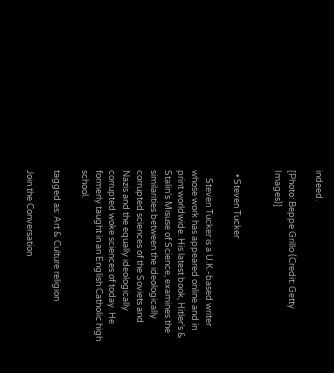indeed.

[Photo: Beppe Grillo (Credit: Getty Images)]


  • Steven Tucker

    Steven Tucker is a U.K.-based writer whose work has appeared online and in print worldwide. His latest book, Hitler’s & Stalin’s Misuse of Science, examines the similarities between the ideologically corrupted sciences of the Soviets and Nazis and the equally ideologically corrupted woke sciences of today. He formerly taught in an English Catholic high school.

tagged as: Art & Culture religion

Join the Conversation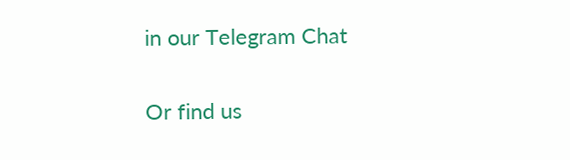in our Telegram Chat

Or find us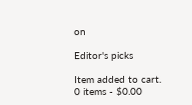on

Editor's picks

Item added to cart.
0 items - $0.00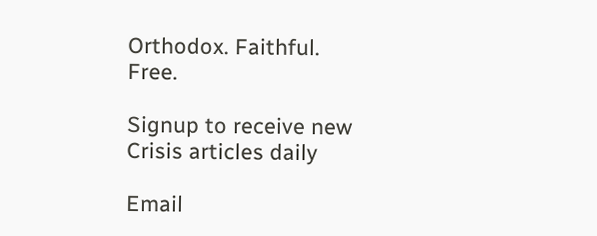Orthodox. Faithful. Free.

Signup to receive new Crisis articles daily

Email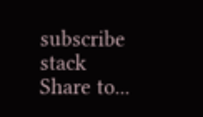subscribe stack
Share to...